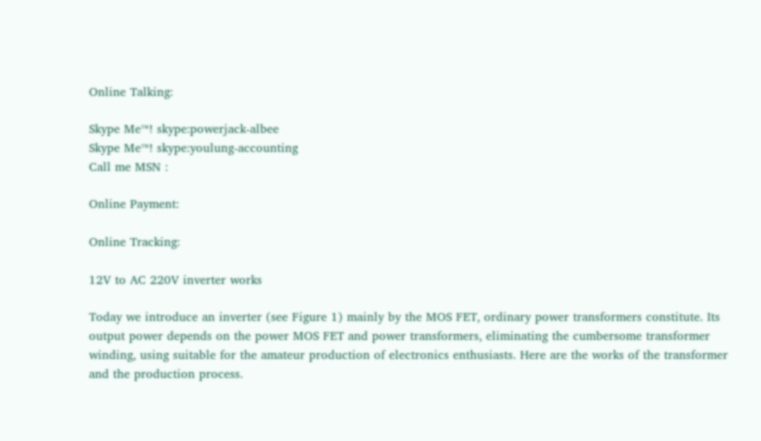Online Talking:

Skype Me™! skype:powerjack-albee
Skype Me™! skype:youlung-accounting
Call me MSN :

Online Payment:

Online Tracking:

12V to AC 220V inverter works

Today we introduce an inverter (see Figure 1) mainly by the MOS FET, ordinary power transformers constitute. Its output power depends on the power MOS FET and power transformers, eliminating the cumbersome transformer winding, using suitable for the amateur production of electronics enthusiasts. Here are the works of the transformer and the production process.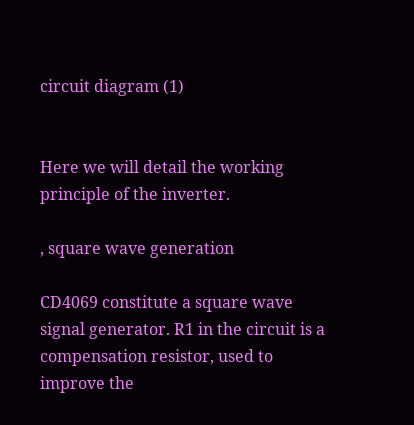circuit diagram (1)


Here we will detail the working principle of the inverter.

, square wave generation

CD4069 constitute a square wave signal generator. R1 in the circuit is a compensation resistor, used to improve the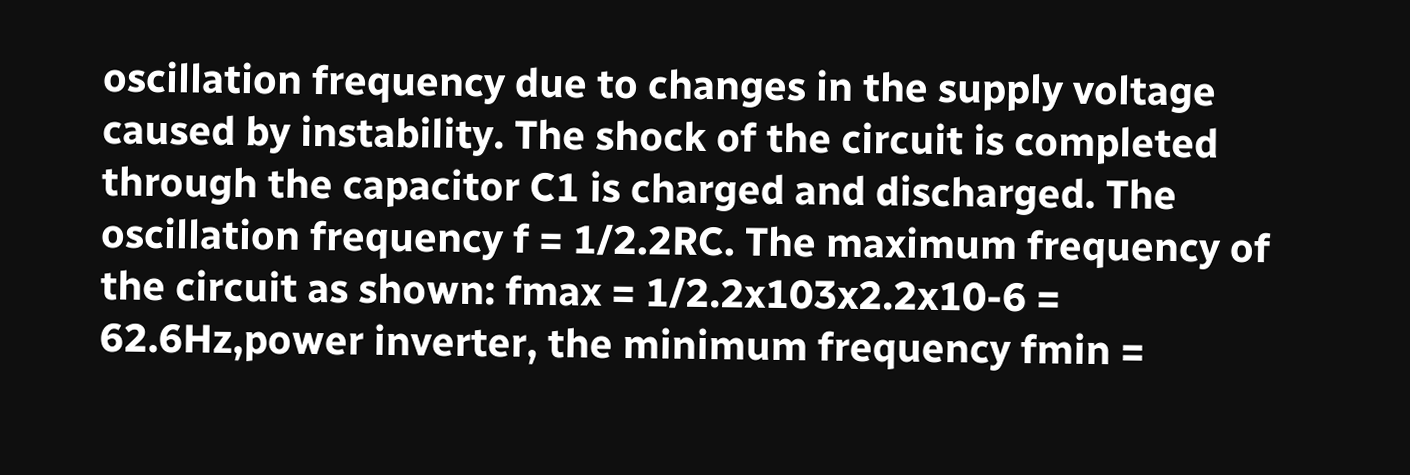oscillation frequency due to changes in the supply voltage caused by instability. The shock of the circuit is completed through the capacitor C1 is charged and discharged. The oscillation frequency f = 1/2.2RC. The maximum frequency of the circuit as shown: fmax = 1/2.2x103x2.2x10-6 = 62.6Hz,power inverter, the minimum frequency fmin =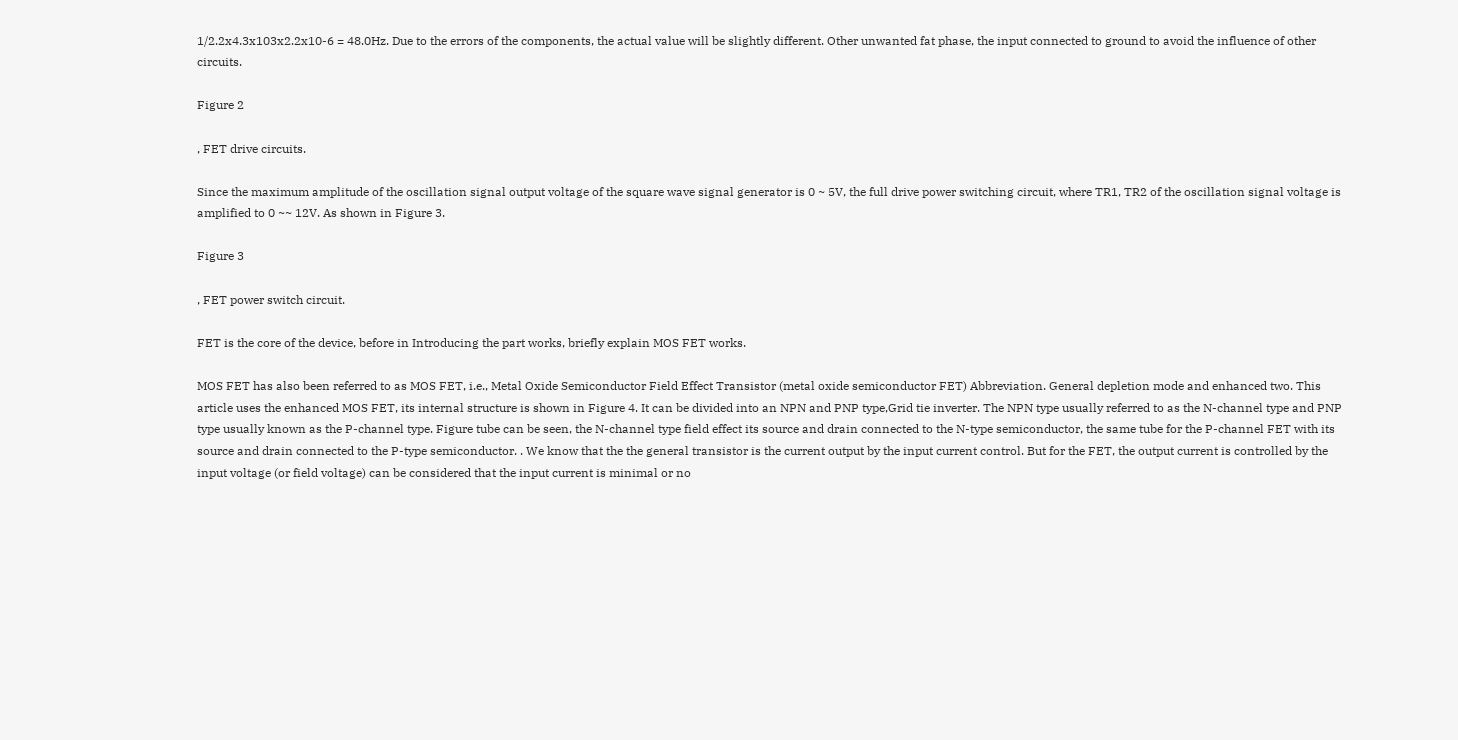1/2.2x4.3x103x2.2x10-6 = 48.0Hz. Due to the errors of the components, the actual value will be slightly different. Other unwanted fat phase, the input connected to ground to avoid the influence of other circuits.

Figure 2

, FET drive circuits.

Since the maximum amplitude of the oscillation signal output voltage of the square wave signal generator is 0 ~ 5V, the full drive power switching circuit, where TR1, TR2 of the oscillation signal voltage is amplified to 0 ~~ 12V. As shown in Figure 3.

Figure 3

, FET power switch circuit.

FET is the core of the device, before in Introducing the part works, briefly explain MOS FET works.

MOS FET has also been referred to as MOS FET, i.e., Metal Oxide Semiconductor Field Effect Transistor (metal oxide semiconductor FET) Abbreviation. General depletion mode and enhanced two. This article uses the enhanced MOS FET, its internal structure is shown in Figure 4. It can be divided into an NPN and PNP type,Grid tie inverter. The NPN type usually referred to as the N-channel type and PNP type usually known as the P-channel type. Figure tube can be seen, the N-channel type field effect its source and drain connected to the N-type semiconductor, the same tube for the P-channel FET with its source and drain connected to the P-type semiconductor. . We know that the the general transistor is the current output by the input current control. But for the FET, the output current is controlled by the input voltage (or field voltage) can be considered that the input current is minimal or no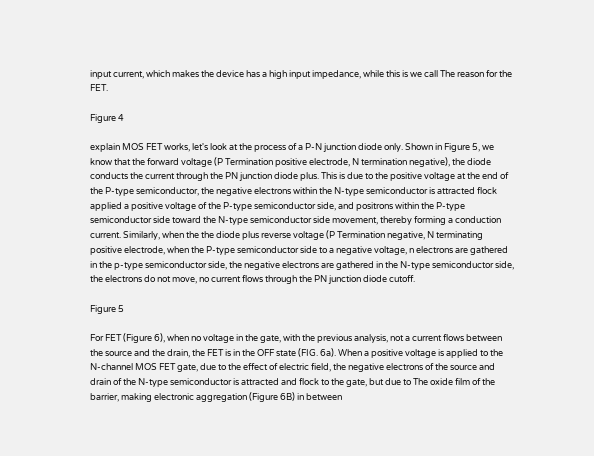input current, which makes the device has a high input impedance, while this is we call The reason for the FET.

Figure 4

explain MOS FET works, let's look at the process of a P-N junction diode only. Shown in Figure 5, we know that the forward voltage (P Termination positive electrode, N termination negative), the diode conducts the current through the PN junction diode plus. This is due to the positive voltage at the end of the P-type semiconductor, the negative electrons within the N-type semiconductor is attracted flock applied a positive voltage of the P-type semiconductor side, and positrons within the P-type semiconductor side toward the N-type semiconductor side movement, thereby forming a conduction current. Similarly, when the the diode plus reverse voltage (P Termination negative, N terminating positive electrode, when the P-type semiconductor side to a negative voltage, n electrons are gathered in the p-type semiconductor side, the negative electrons are gathered in the N-type semiconductor side, the electrons do not move, no current flows through the PN junction diode cutoff.

Figure 5

For FET (Figure 6), when no voltage in the gate, with the previous analysis, not a current flows between the source and the drain, the FET is in the OFF state (FIG. 6a). When a positive voltage is applied to the N-channel MOS FET gate, due to the effect of electric field, the negative electrons of the source and drain of the N-type semiconductor is attracted and flock to the gate, but due to The oxide film of the barrier, making electronic aggregation (Figure 6B) in between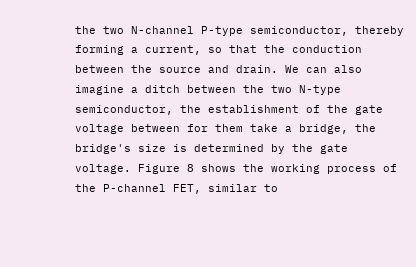the two N-channel P-type semiconductor, thereby forming a current, so that the conduction between the source and drain. We can also imagine a ditch between the two N-type semiconductor, the establishment of the gate voltage between for them take a bridge, the bridge's size is determined by the gate voltage. Figure 8 shows the working process of the P-channel FET, similar to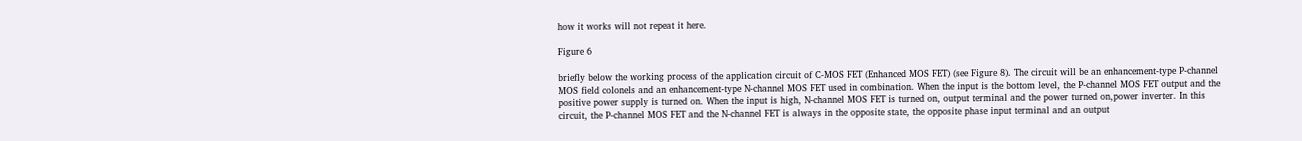how it works will not repeat it here.

Figure 6

briefly below the working process of the application circuit of C-MOS FET (Enhanced MOS FET) (see Figure 8). The circuit will be an enhancement-type P-channel MOS field colonels and an enhancement-type N-channel MOS FET used in combination. When the input is the bottom level, the P-channel MOS FET output and the positive power supply is turned on. When the input is high, N-channel MOS FET is turned on, output terminal and the power turned on,power inverter. In this circuit, the P-channel MOS FET and the N-channel FET is always in the opposite state, the opposite phase input terminal and an output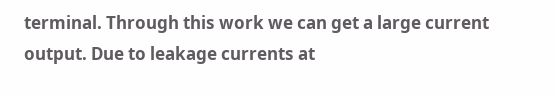terminal. Through this work we can get a large current output. Due to leakage currents at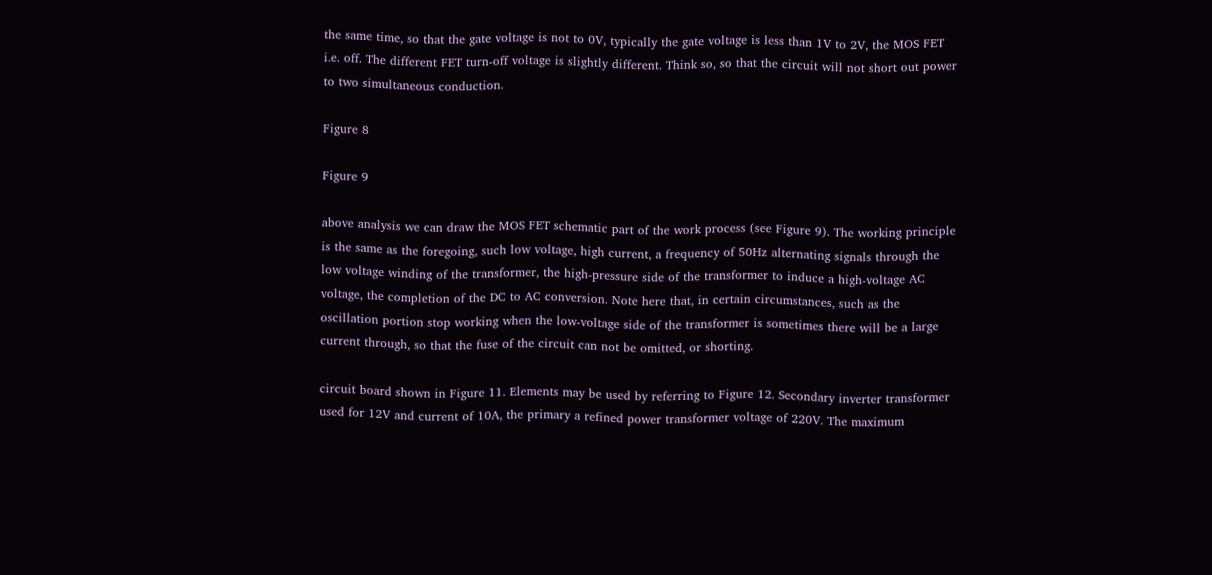the same time, so that the gate voltage is not to 0V, typically the gate voltage is less than 1V to 2V, the MOS FET i.e. off. The different FET turn-off voltage is slightly different. Think so, so that the circuit will not short out power to two simultaneous conduction.

Figure 8

Figure 9

above analysis we can draw the MOS FET schematic part of the work process (see Figure 9). The working principle is the same as the foregoing, such low voltage, high current, a frequency of 50Hz alternating signals through the low voltage winding of the transformer, the high-pressure side of the transformer to induce a high-voltage AC voltage, the completion of the DC to AC conversion. Note here that, in certain circumstances, such as the oscillation portion stop working when the low-voltage side of the transformer is sometimes there will be a large current through, so that the fuse of the circuit can not be omitted, or shorting.

circuit board shown in Figure 11. Elements may be used by referring to Figure 12. Secondary inverter transformer used for 12V and current of 10A, the primary a refined power transformer voltage of 220V. The maximum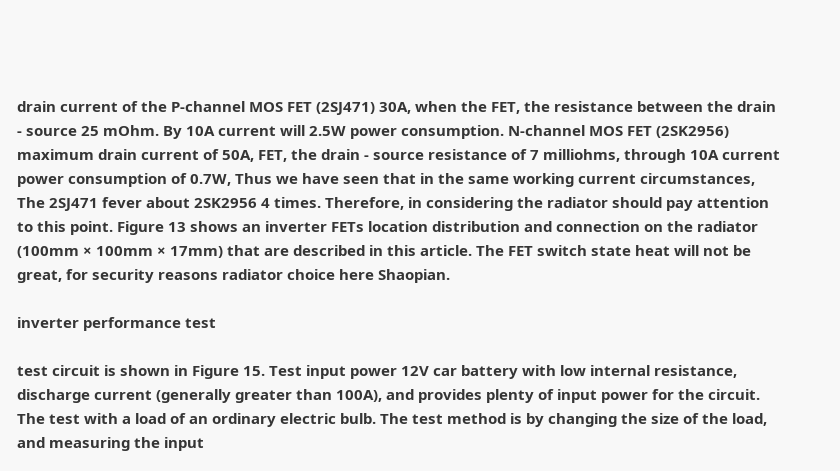drain current of the P-channel MOS FET (2SJ471) 30A, when the FET, the resistance between the drain - source 25 mOhm. By 10A current will 2.5W power consumption. N-channel MOS FET (2SK2956) maximum drain current of 50A, FET, the drain - source resistance of 7 milliohms, through 10A current power consumption of 0.7W, Thus we have seen that in the same working current circumstances, The 2SJ471 fever about 2SK2956 4 times. Therefore, in considering the radiator should pay attention to this point. Figure 13 shows an inverter FETs location distribution and connection on the radiator (100mm × 100mm × 17mm) that are described in this article. The FET switch state heat will not be great, for security reasons radiator choice here Shaopian.

inverter performance test

test circuit is shown in Figure 15. Test input power 12V car battery with low internal resistance, discharge current (generally greater than 100A), and provides plenty of input power for the circuit. The test with a load of an ordinary electric bulb. The test method is by changing the size of the load, and measuring the input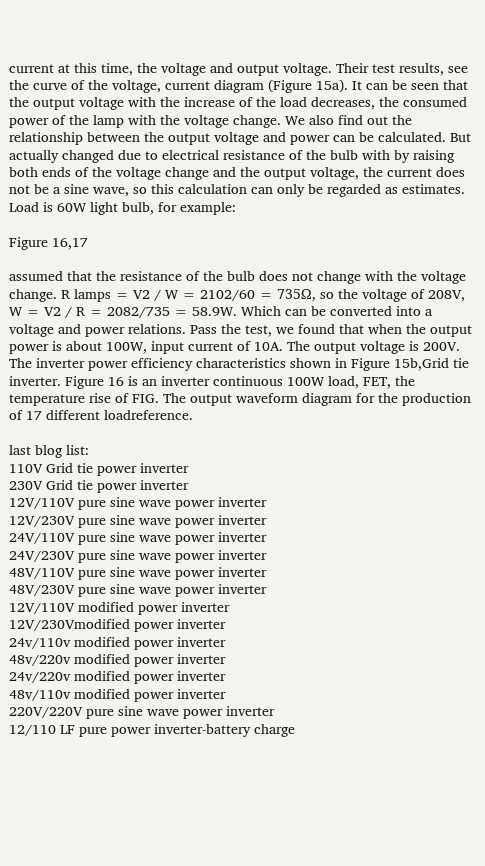current at this time, the voltage and output voltage. Their test results, see the curve of the voltage, current diagram (Figure 15a). It can be seen that the output voltage with the increase of the load decreases, the consumed power of the lamp with the voltage change. We also find out the relationship between the output voltage and power can be calculated. But actually changed due to electrical resistance of the bulb with by raising both ends of the voltage change and the output voltage, the current does not be a sine wave, so this calculation can only be regarded as estimates. Load is 60W light bulb, for example:

Figure 16,17

assumed that the resistance of the bulb does not change with the voltage change. R lamps = V2 / W = 2102/60 = 735Ω, so the voltage of 208V, W = V2 / R = 2082/735 = 58.9W. Which can be converted into a voltage and power relations. Pass the test, we found that when the output power is about 100W, input current of 10A. The output voltage is 200V. The inverter power efficiency characteristics shown in Figure 15b,Grid tie inverter. Figure 16 is an inverter continuous 100W load, FET, the temperature rise of FIG. The output waveform diagram for the production of 17 different loadreference.

last blog list:
110V Grid tie power inverter
230V Grid tie power inverter
12V/110V pure sine wave power inverter
12V/230V pure sine wave power inverter
24V/110V pure sine wave power inverter
24V/230V pure sine wave power inverter
48V/110V pure sine wave power inverter
48V/230V pure sine wave power inverter
12V/110V modified power inverter
12V/230Vmodified power inverter
24v/110v modified power inverter
48v/220v modified power inverter
24v/220v modified power inverter
48v/110v modified power inverter
220V/220V pure sine wave power inverter
12/110 LF pure power inverter-battery charge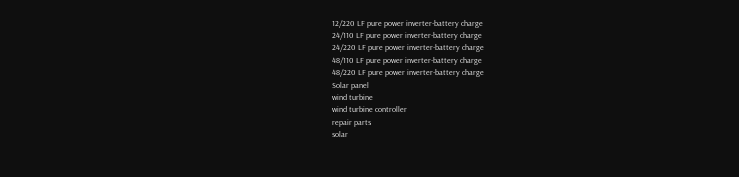12/220 LF pure power inverter-battery charge
24/110 LF pure power inverter-battery charge
24/220 LF pure power inverter-battery charge
48/110 LF pure power inverter-battery charge
48/220 LF pure power inverter-battery charge
Solar panel
wind turbine
wind turbine controller
repair parts
solar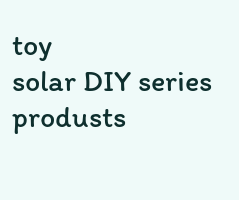toy
solar DIY series produsts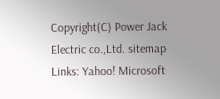Copyright(C) Power Jack Electric co.,Ltd. sitemap
Links: Yahoo! Microsoft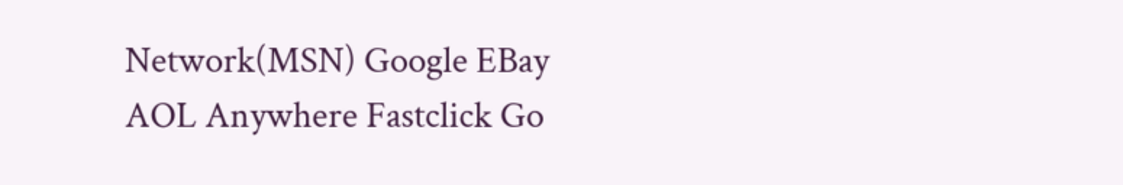Network(MSN) Google EBay AOL Anywhere Fastclick Go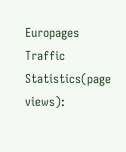Europages
Traffic Statistics(page views):